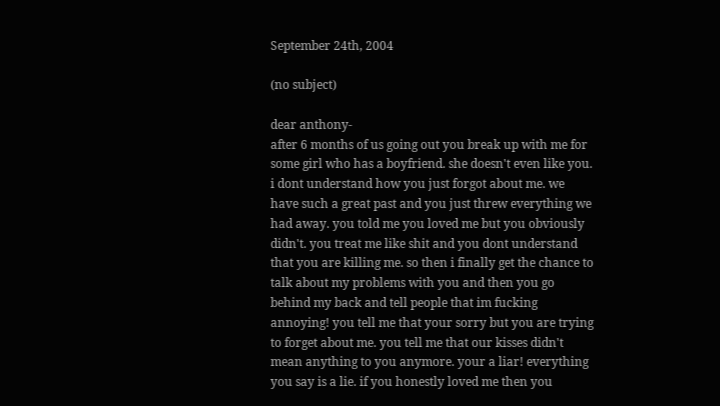September 24th, 2004

(no subject)

dear anthony-
after 6 months of us going out you break up with me for some girl who has a boyfriend. she doesn't even like you. i dont understand how you just forgot about me. we have such a great past and you just threw everything we had away. you told me you loved me but you obviously didn't. you treat me like shit and you dont understand that you are killing me. so then i finally get the chance to talk about my problems with you and then you go behind my back and tell people that im fucking annoying! you tell me that your sorry but you are trying to forget about me. you tell me that our kisses didn't mean anything to you anymore. your a liar! everything you say is a lie. if you honestly loved me then you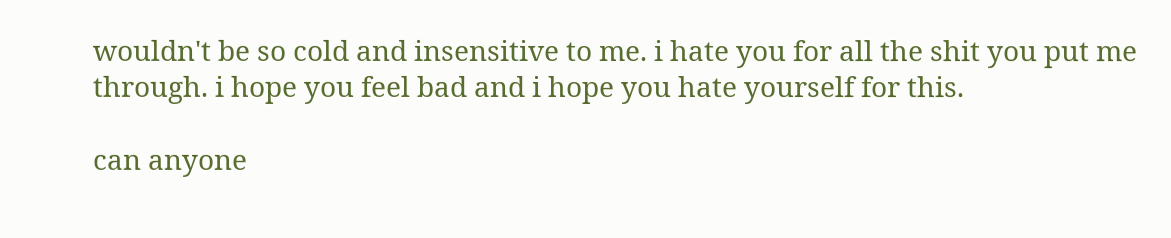wouldn't be so cold and insensitive to me. i hate you for all the shit you put me through. i hope you feel bad and i hope you hate yourself for this.

can anyone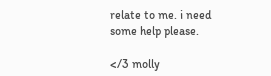relate to me. i need some help please.

</3 molly